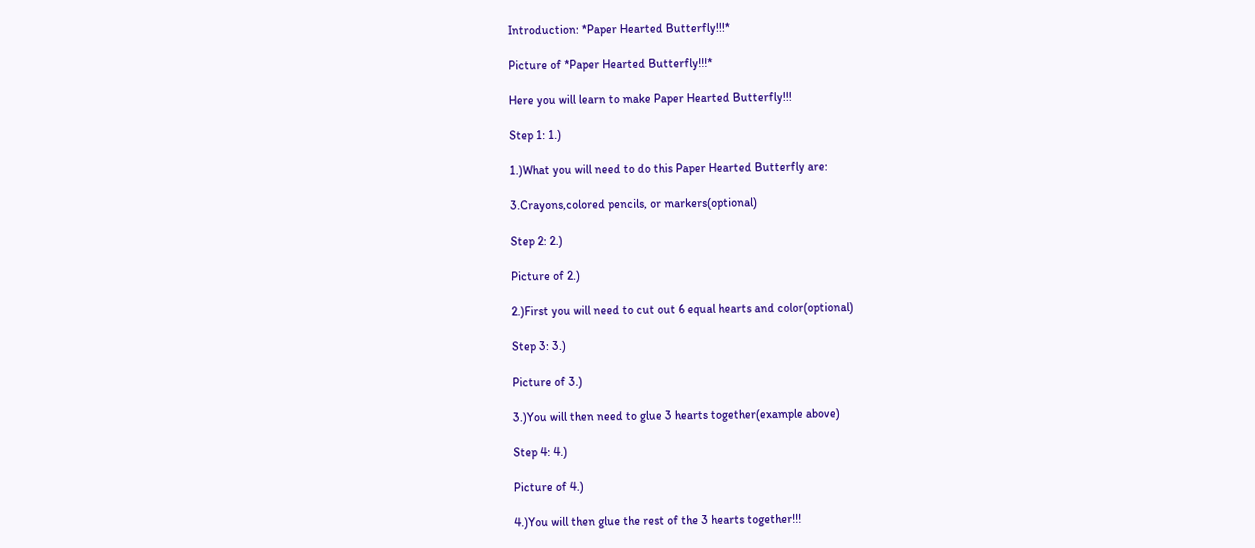Introduction: *Paper Hearted Butterfly!!!*

Picture of *Paper Hearted Butterfly!!!*

Here you will learn to make Paper Hearted Butterfly!!!

Step 1: 1.)

1.)What you will need to do this Paper Hearted Butterfly are:

3.Crayons,colored pencils, or markers(optional)

Step 2: 2.)

Picture of 2.)

2.)First you will need to cut out 6 equal hearts and color(optional)

Step 3: 3.)

Picture of 3.)

3.)You will then need to glue 3 hearts together(example above)

Step 4: 4.)

Picture of 4.)

4.)You will then glue the rest of the 3 hearts together!!!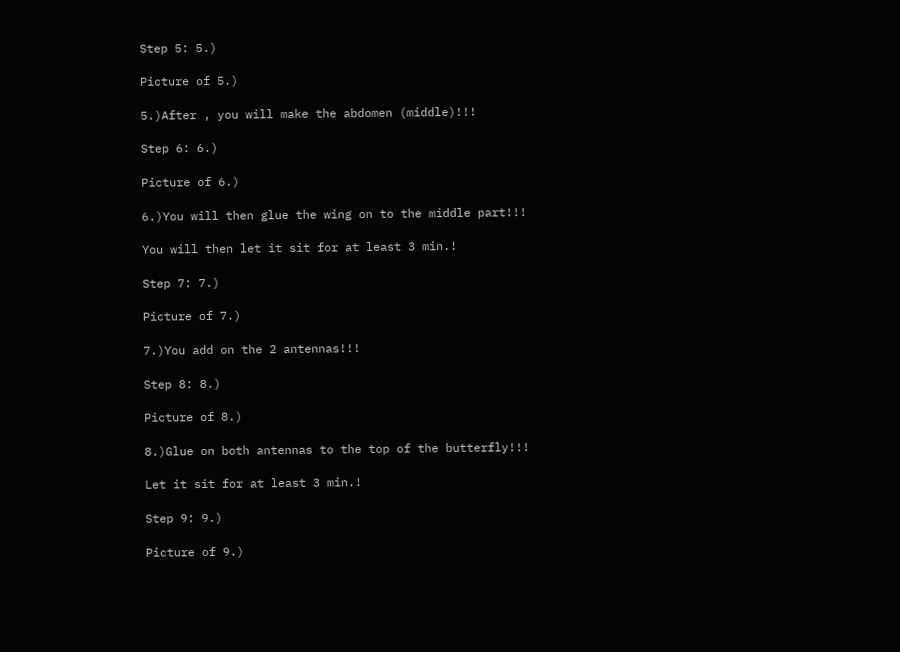Step 5: 5.)

Picture of 5.)

5.)After , you will make the abdomen (middle)!!!

Step 6: 6.)

Picture of 6.)

6.)You will then glue the wing on to the middle part!!!

You will then let it sit for at least 3 min.!

Step 7: 7.)

Picture of 7.)

7.)You add on the 2 antennas!!!

Step 8: 8.)

Picture of 8.)

8.)Glue on both antennas to the top of the butterfly!!!

Let it sit for at least 3 min.!

Step 9: 9.)

Picture of 9.)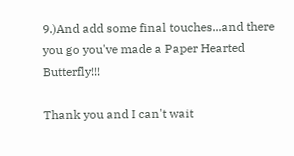9.)And add some final touches...and there you go you've made a Paper Hearted Butterfly!!!

Thank you and I can't wait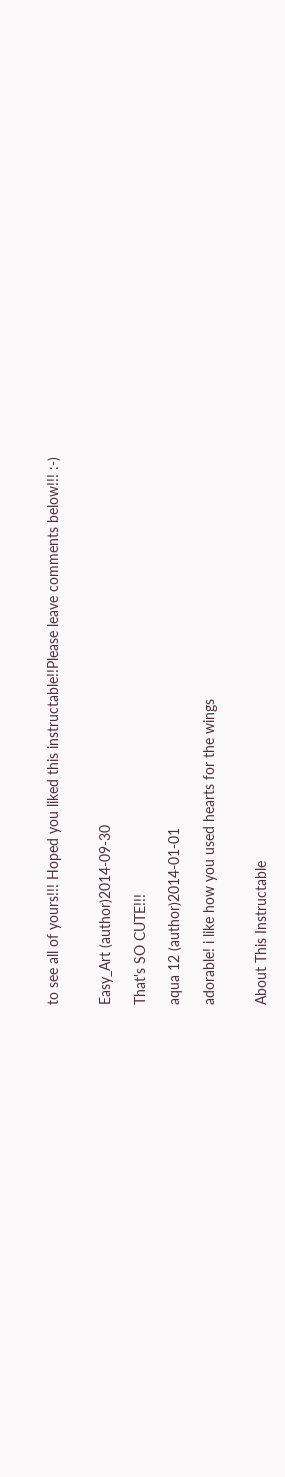to see all of yours!!! Hoped you liked this instructable!!Please leave comments below!!! :-)


Easy_Art (author)2014-09-30

That's SO CUTE!!!

aqua 12 (author)2014-01-01

adorable! i like how you used hearts for the wings


About This Instructable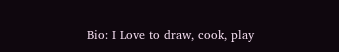Bio: I Love to draw, cook, play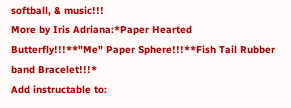softball, & music!!!
More by Iris Adriana:*Paper Hearted Butterfly!!!**"Me" Paper Sphere!!!**Fish Tail Rubber band Bracelet!!!*
Add instructable to: